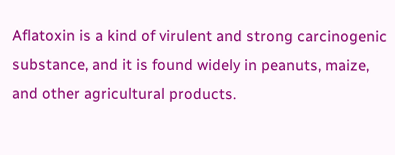Aflatoxin is a kind of virulent and strong carcinogenic substance, and it is found widely in peanuts, maize, and other agricultural products.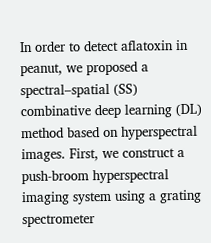In order to detect aflatoxin in peanut, we proposed a spectral–spatial (SS) combinative deep learning (DL) method based on hyperspectral images. First, we construct a push-broom hyperspectral imaging system using a grating spectrometer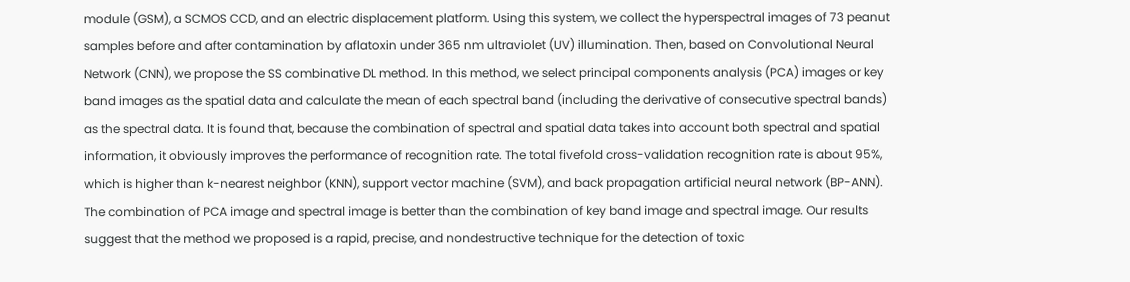module (GSM), a SCMOS CCD, and an electric displacement platform. Using this system, we collect the hyperspectral images of 73 peanut samples before and after contamination by aflatoxin under 365 nm ultraviolet (UV) illumination. Then, based on Convolutional Neural Network (CNN), we propose the SS combinative DL method. In this method, we select principal components analysis (PCA) images or key band images as the spatial data and calculate the mean of each spectral band (including the derivative of consecutive spectral bands) as the spectral data. It is found that, because the combination of spectral and spatial data takes into account both spectral and spatial information, it obviously improves the performance of recognition rate. The total fivefold cross-validation recognition rate is about 95%, which is higher than k-nearest neighbor (KNN), support vector machine (SVM), and back propagation artificial neural network (BP-ANN). The combination of PCA image and spectral image is better than the combination of key band image and spectral image. Our results suggest that the method we proposed is a rapid, precise, and nondestructive technique for the detection of toxic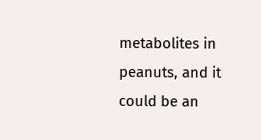metabolites in peanuts, and it could be an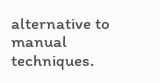alternative to manual techniques.